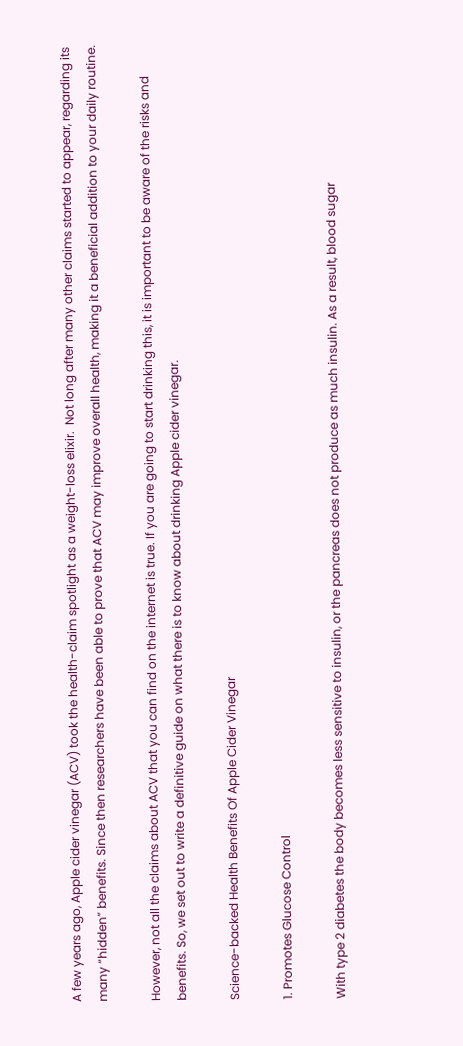A few years ago, Apple cider vinegar (ACV) took the health-claim spotlight as a weight-loss elixir.  Not long after many other claims started to appear, regarding its many “hidden” benefits. Since then researchers have been able to prove that ACV may improve overall health, making it a beneficial addition to your daily routine.

However, not all the claims about ACV that you can find on the internet is true. If you are going to start drinking this, it is important to be aware of the risks and benefits. So, we set out to write a definitive guide on what there is to know about drinking Apple cider vinegar.

Science-backed Health Benefits Of Apple Cider Vinegar

1. Promotes Glucose Control

With type 2 diabetes the body becomes less sensitive to insulin, or the pancreas does not produce as much insulin. As a result, blood sugar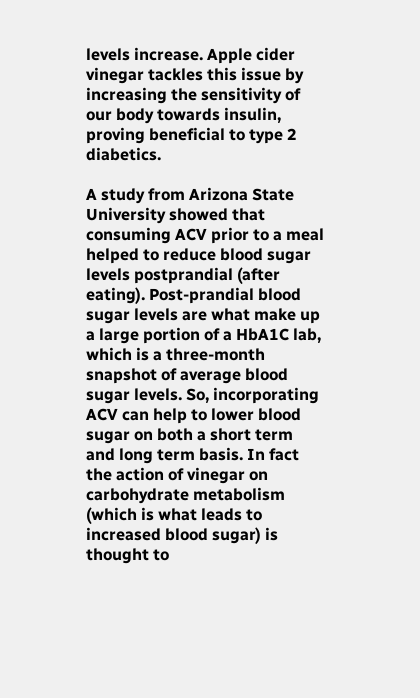levels increase. Apple cider vinegar tackles this issue by increasing the sensitivity of our body towards insulin, proving beneficial to type 2 diabetics.

A study from Arizona State University showed that consuming ACV prior to a meal helped to reduce blood sugar levels postprandial (after eating). Post-prandial blood sugar levels are what make up a large portion of a HbA1C lab, which is a three-month snapshot of average blood sugar levels. So, incorporating ACV can help to lower blood sugar on both a short term and long term basis. In fact the action of vinegar on carbohydrate metabolism (which is what leads to increased blood sugar) is thought to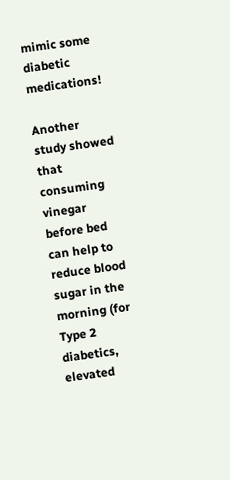mimic some diabetic medications!

Another study showed that consuming vinegar before bed can help to reduce blood sugar in the morning (for Type 2 diabetics, elevated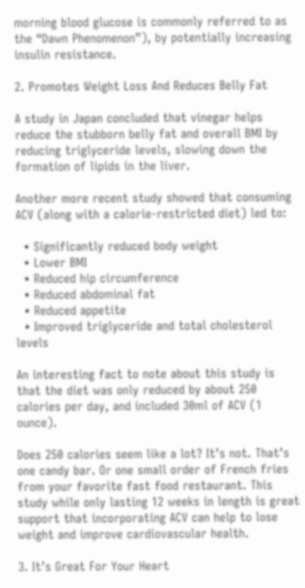morning blood glucose is commonly referred to as the “Dawn Phenomenon”), by potentially increasing insulin resistance.

2. Promotes Weight Loss And Reduces Belly Fat

A study in Japan concluded that vinegar helps reduce the stubborn belly fat and overall BMI by reducing triglyceride levels, slowing down the formation of lipids in the liver.

Another more recent study showed that consuming ACV (along with a calorie-restricted diet) led to:

  • Significantly reduced body weight
  • Lower BMI
  • Reduced hip circumference
  • Reduced abdominal fat
  • Reduced appetite
  • Improved triglyceride and total cholesterol levels

An interesting fact to note about this study is that the diet was only reduced by about 250 calories per day, and included 30ml of ACV (1 ounce).

Does 250 calories seem like a lot? It’s not. That’s one candy bar. Or one small order of French fries from your favorite fast food restaurant. This study while only lasting 12 weeks in length is great support that incorporating ACV can help to lose weight and improve cardiovascular health.

3. It’s Great For Your Heart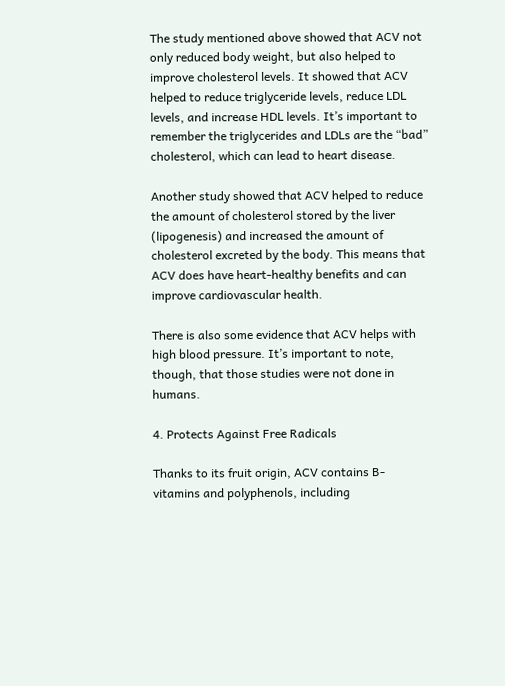The study mentioned above showed that ACV not only reduced body weight, but also helped to improve cholesterol levels. It showed that ACV helped to reduce triglyceride levels, reduce LDL levels, and increase HDL levels. It’s important to remember the triglycerides and LDLs are the “bad” cholesterol, which can lead to heart disease.

Another study showed that ACV helped to reduce the amount of cholesterol stored by the liver (lipogenesis) and increased the amount of cholesterol excreted by the body. This means that ACV does have heart-healthy benefits and can improve cardiovascular health.

There is also some evidence that ACV helps with high blood pressure. It’s important to note, though, that those studies were not done in humans.

4. Protects Against Free Radicals

Thanks to its fruit origin, ACV contains B-vitamins and polyphenols, including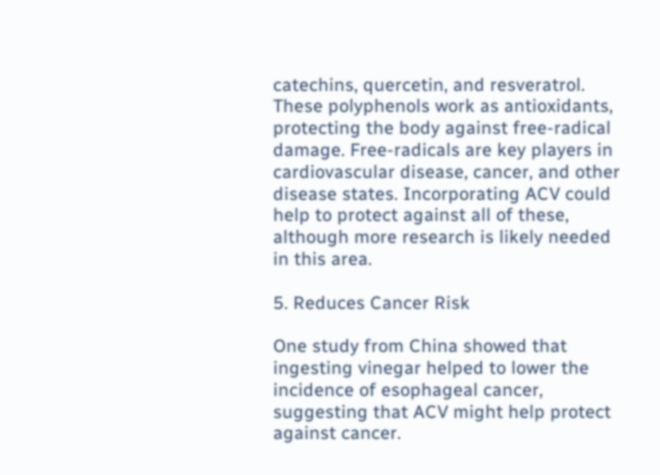catechins, quercetin, and resveratrol. These polyphenols work as antioxidants, protecting the body against free-radical damage. Free-radicals are key players in cardiovascular disease, cancer, and other disease states. Incorporating ACV could help to protect against all of these, although more research is likely needed in this area.

5. Reduces Cancer Risk

One study from China showed that ingesting vinegar helped to lower the incidence of esophageal cancer, suggesting that ACV might help protect against cancer.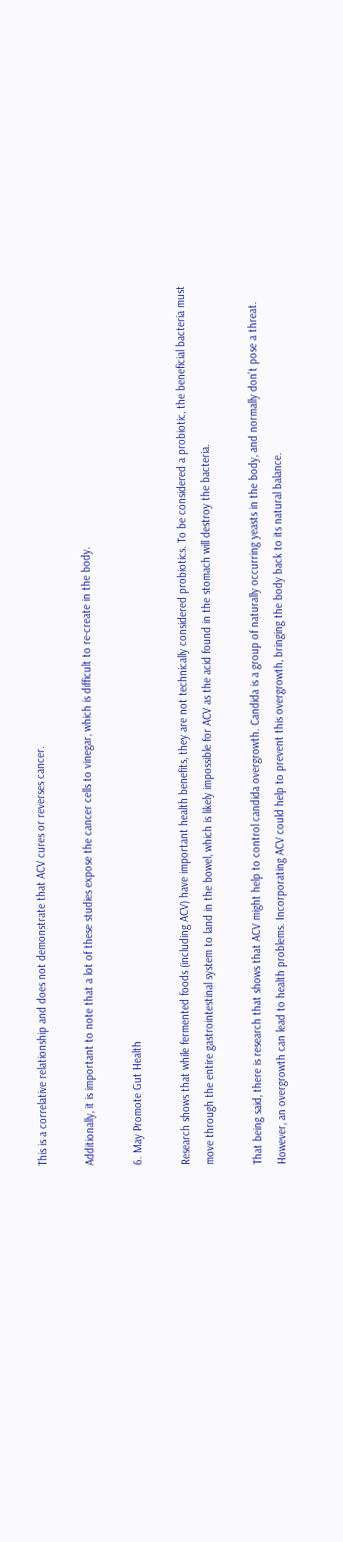This is a correlative relationship and does not demonstrate that ACV cures or reverses cancer.

Additionally, it is important to note that a lot of these studies expose the cancer cells to vinegar, which is difficult to re-create in the body.

6. May Promote Gut Health

Research shows that while fermented foods (including ACV) have important health benefits, they are not technically considered probiotics. To be considered a probiotic, the beneficial bacteria must move through the entire gastrointestinal system to land in the bowel, which is likely impossible for ACV as the acid found in the stomach will destroy the bacteria.

That being said, there is research that shows that ACV might help to control candida overgrowth. Candida is a group of naturally occurring yeasts in the body, and normally don’t pose a threat. However, an overgrowth can lead to health problems. Incorporating ACV could help to prevent this overgrowth, bringing the body back to its natural balance.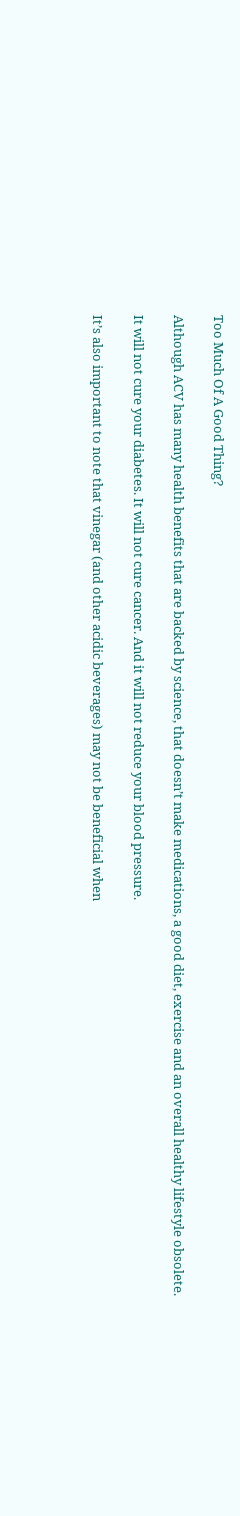Too Much Of A Good Thing?

Although ACV has many health benefits that are backed by science, that doesn’t make medications, a good diet, exercise and an overall healthy lifestyle obsolete.

It will not cure your diabetes. It will not cure cancer. And it will not reduce your blood pressure.

It’s also important to note that vinegar (and other acidic beverages) may not be beneficial when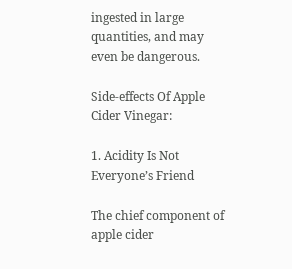ingested in large quantities, and may even be dangerous.

Side-effects Of Apple Cider Vinegar:

1. Acidity Is Not Everyone’s Friend

The chief component of apple cider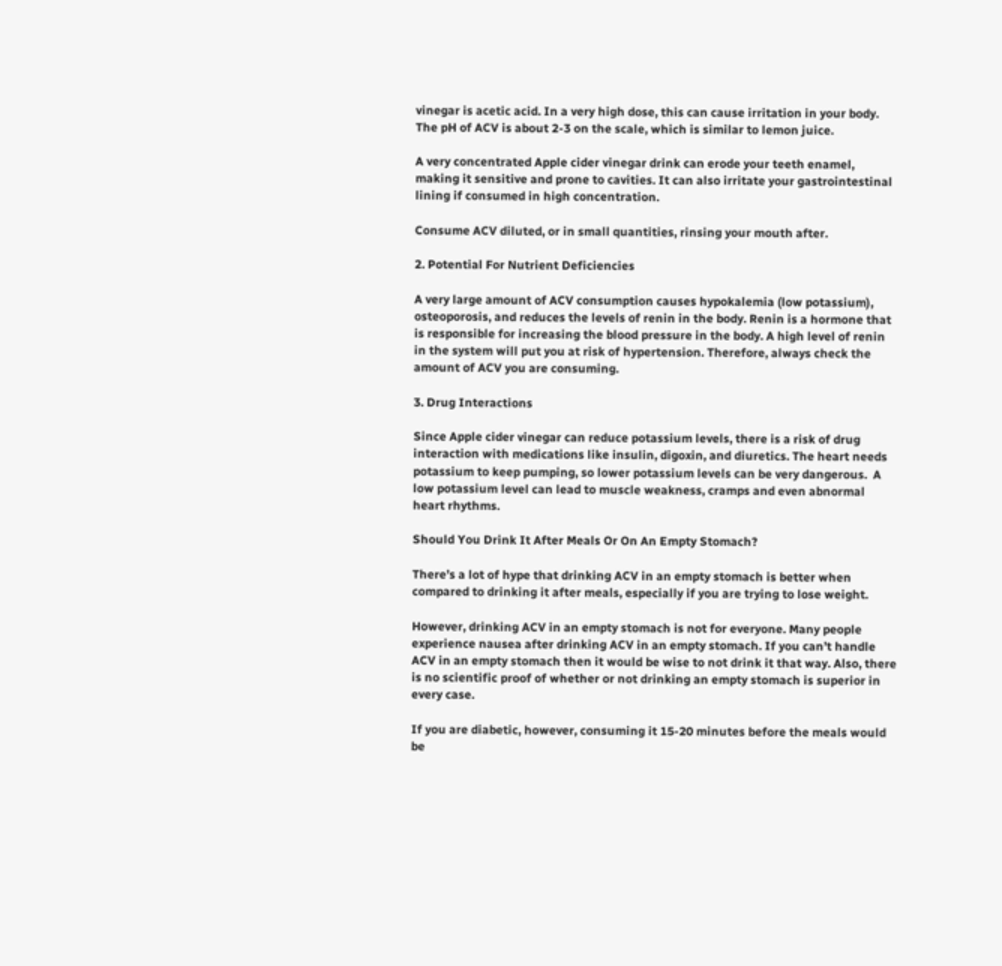vinegar is acetic acid. In a very high dose, this can cause irritation in your body. The pH of ACV is about 2-3 on the scale, which is similar to lemon juice.

A very concentrated Apple cider vinegar drink can erode your teeth enamel, making it sensitive and prone to cavities. It can also irritate your gastrointestinal lining if consumed in high concentration.

Consume ACV diluted, or in small quantities, rinsing your mouth after.

2. Potential For Nutrient Deficiencies

A very large amount of ACV consumption causes hypokalemia (low potassium), osteoporosis, and reduces the levels of renin in the body. Renin is a hormone that is responsible for increasing the blood pressure in the body. A high level of renin in the system will put you at risk of hypertension. Therefore, always check the amount of ACV you are consuming.

3. Drug Interactions

Since Apple cider vinegar can reduce potassium levels, there is a risk of drug interaction with medications like insulin, digoxin, and diuretics. The heart needs potassium to keep pumping, so lower potassium levels can be very dangerous.  A low potassium level can lead to muscle weakness, cramps and even abnormal heart rhythms.

Should You Drink It After Meals Or On An Empty Stomach?

There’s a lot of hype that drinking ACV in an empty stomach is better when compared to drinking it after meals, especially if you are trying to lose weight.

However, drinking ACV in an empty stomach is not for everyone. Many people experience nausea after drinking ACV in an empty stomach. If you can’t handle ACV in an empty stomach then it would be wise to not drink it that way. Also, there is no scientific proof of whether or not drinking an empty stomach is superior in every case.

If you are diabetic, however, consuming it 15-20 minutes before the meals would be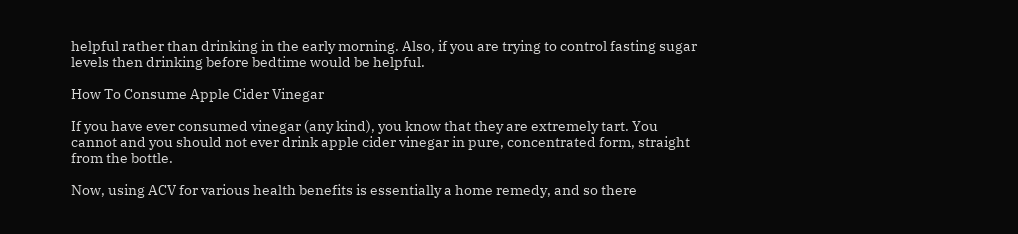helpful rather than drinking in the early morning. Also, if you are trying to control fasting sugar levels then drinking before bedtime would be helpful.

How To Consume Apple Cider Vinegar

If you have ever consumed vinegar (any kind), you know that they are extremely tart. You cannot and you should not ever drink apple cider vinegar in pure, concentrated form, straight from the bottle.

Now, using ACV for various health benefits is essentially a home remedy, and so there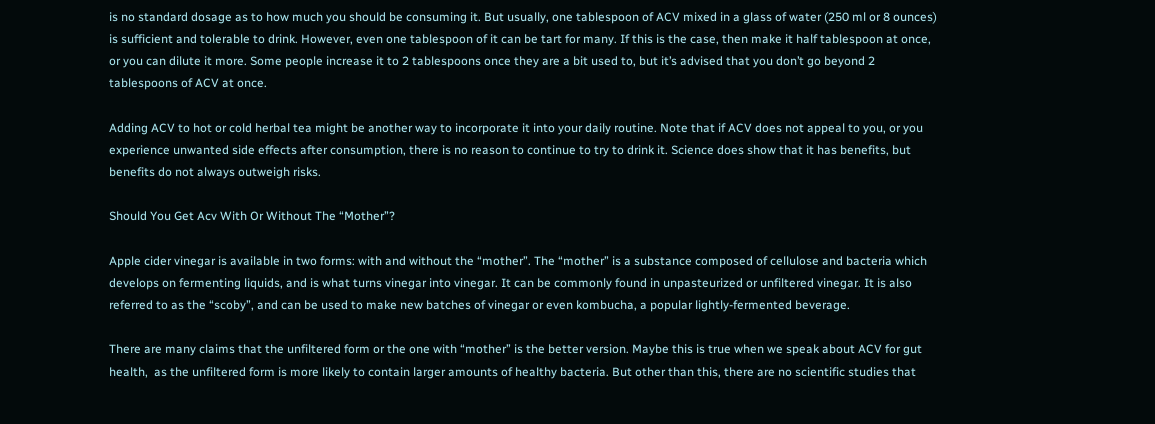is no standard dosage as to how much you should be consuming it. But usually, one tablespoon of ACV mixed in a glass of water (250 ml or 8 ounces) is sufficient and tolerable to drink. However, even one tablespoon of it can be tart for many. If this is the case, then make it half tablespoon at once, or you can dilute it more. Some people increase it to 2 tablespoons once they are a bit used to, but it’s advised that you don’t go beyond 2 tablespoons of ACV at once.

Adding ACV to hot or cold herbal tea might be another way to incorporate it into your daily routine. Note that if ACV does not appeal to you, or you experience unwanted side effects after consumption, there is no reason to continue to try to drink it. Science does show that it has benefits, but benefits do not always outweigh risks.

Should You Get Acv With Or Without The “Mother”?

Apple cider vinegar is available in two forms: with and without the “mother”. The “mother” is a substance composed of cellulose and bacteria which develops on fermenting liquids, and is what turns vinegar into vinegar. It can be commonly found in unpasteurized or unfiltered vinegar. It is also referred to as the “scoby”, and can be used to make new batches of vinegar or even kombucha, a popular lightly-fermented beverage.

There are many claims that the unfiltered form or the one with “mother” is the better version. Maybe this is true when we speak about ACV for gut health,  as the unfiltered form is more likely to contain larger amounts of healthy bacteria. But other than this, there are no scientific studies that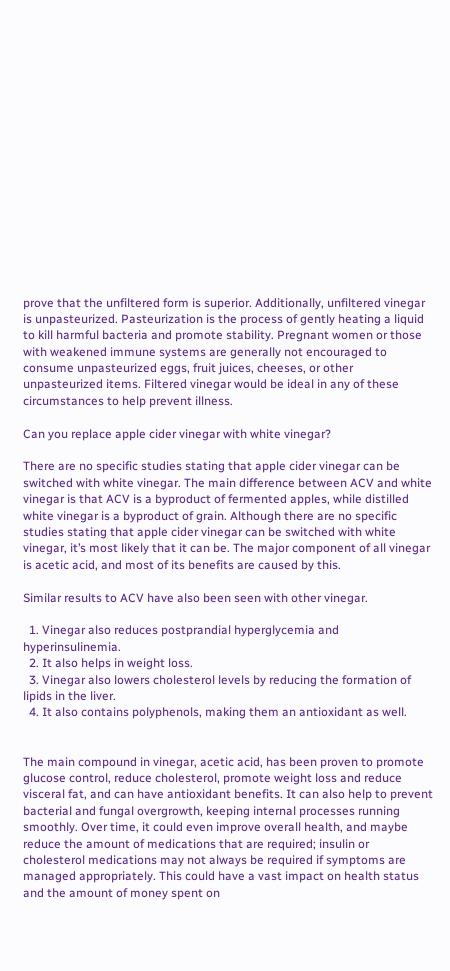prove that the unfiltered form is superior. Additionally, unfiltered vinegar is unpasteurized. Pasteurization is the process of gently heating a liquid to kill harmful bacteria and promote stability. Pregnant women or those with weakened immune systems are generally not encouraged to consume unpasteurized eggs, fruit juices, cheeses, or other unpasteurized items. Filtered vinegar would be ideal in any of these circumstances to help prevent illness.

Can you replace apple cider vinegar with white vinegar?

There are no specific studies stating that apple cider vinegar can be switched with white vinegar. The main difference between ACV and white vinegar is that ACV is a byproduct of fermented apples, while distilled white vinegar is a byproduct of grain. Although there are no specific studies stating that apple cider vinegar can be switched with white vinegar, it’s most likely that it can be. The major component of all vinegar is acetic acid, and most of its benefits are caused by this.

Similar results to ACV have also been seen with other vinegar.

  1. Vinegar also reduces postprandial hyperglycemia and hyperinsulinemia.
  2. It also helps in weight loss.
  3. Vinegar also lowers cholesterol levels by reducing the formation of lipids in the liver.
  4. It also contains polyphenols, making them an antioxidant as well.


The main compound in vinegar, acetic acid, has been proven to promote glucose control, reduce cholesterol, promote weight loss and reduce visceral fat, and can have antioxidant benefits. It can also help to prevent bacterial and fungal overgrowth, keeping internal processes running smoothly. Over time, it could even improve overall health, and maybe reduce the amount of medications that are required; insulin or cholesterol medications may not always be required if symptoms are managed appropriately. This could have a vast impact on health status and the amount of money spent on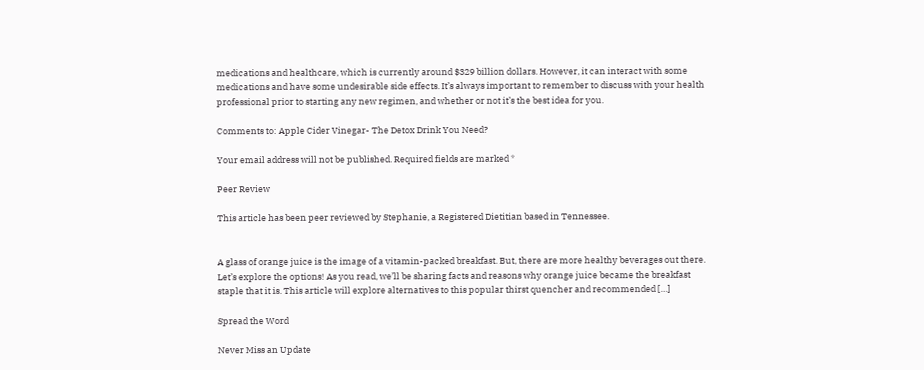medications and healthcare, which is currently around $329 billion dollars. However, it can interact with some medications and have some undesirable side effects. It’s always important to remember to discuss with your health professional prior to starting any new regimen, and whether or not it’s the best idea for you.

Comments to: Apple Cider Vinegar- The Detox Drink You Need?

Your email address will not be published. Required fields are marked *

Peer Review

This article has been peer reviewed by Stephanie, a Registered Dietitian based in Tennessee.


A glass of orange juice is the image of a vitamin-packed breakfast. But, there are more healthy beverages out there. Let’s explore the options! As you read, we’ll be sharing facts and reasons why orange juice became the breakfast staple that it is. This article will explore alternatives to this popular thirst quencher and recommended […]

Spread the Word

Never Miss an Update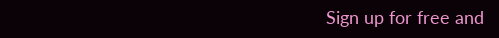Sign up for free and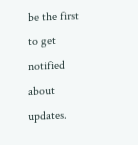be the first to get notified about updates.